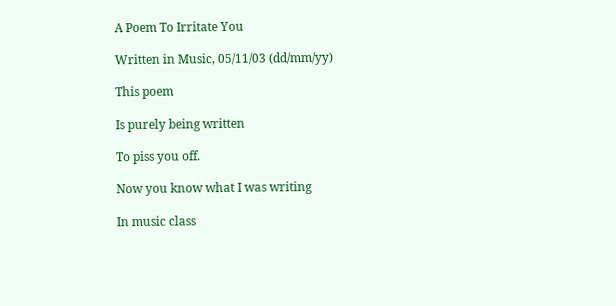A Poem To Irritate You

Written in Music, 05/11/03 (dd/mm/yy)

This poem

Is purely being written

To piss you off.

Now you know what I was writing

In music class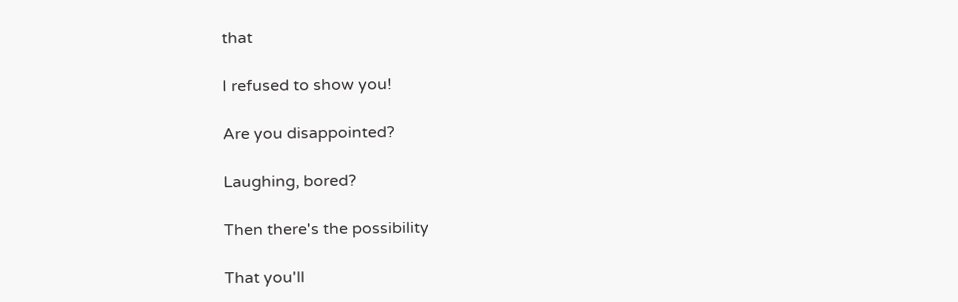that

I refused to show you!

Are you disappointed?

Laughing, bored?

Then there's the possibility

That you'll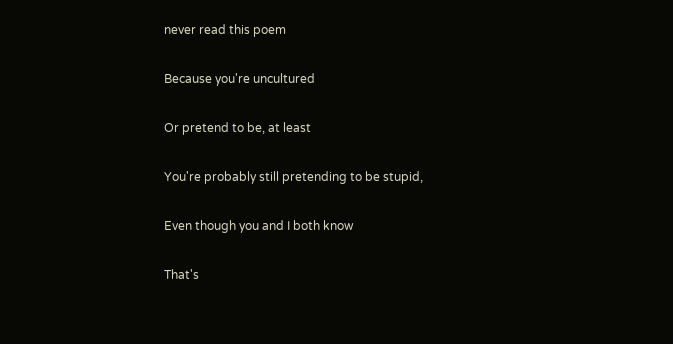never read this poem

Because you're uncultured

Or pretend to be, at least

You're probably still pretending to be stupid,

Even though you and I both know

That's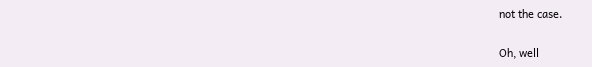not the case.

Oh, well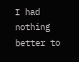I had nothing better to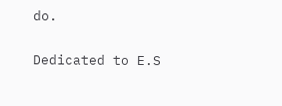do.

Dedicated to E.S